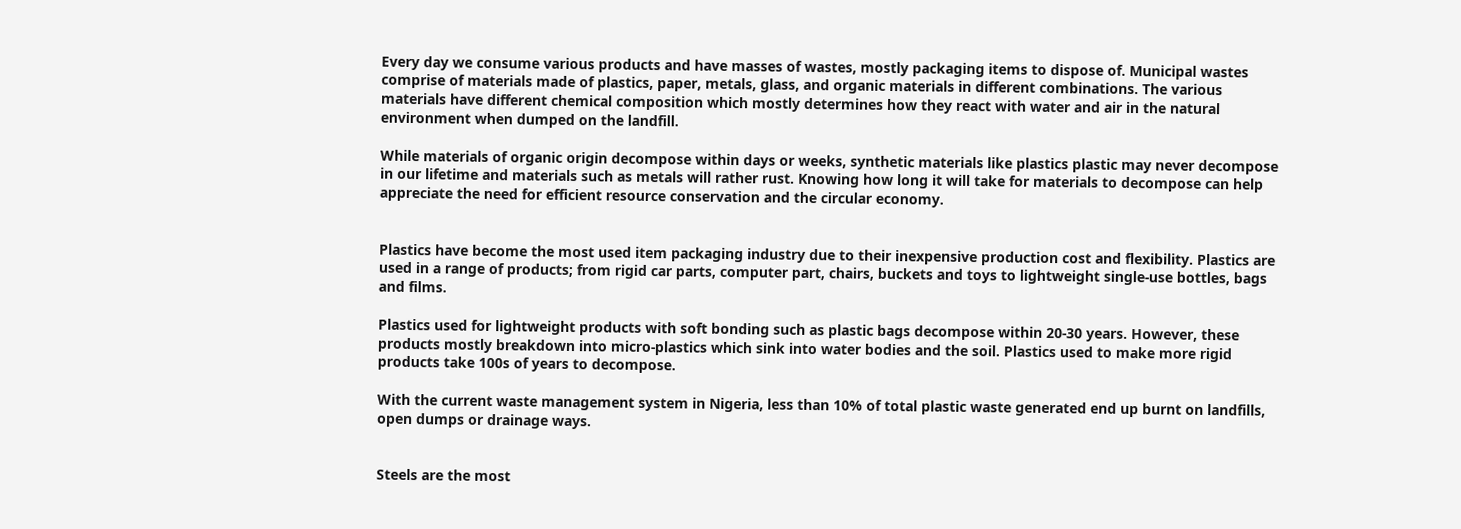Every day we consume various products and have masses of wastes, mostly packaging items to dispose of. Municipal wastes comprise of materials made of plastics, paper, metals, glass, and organic materials in different combinations. The various materials have different chemical composition which mostly determines how they react with water and air in the natural environment when dumped on the landfill.

While materials of organic origin decompose within days or weeks, synthetic materials like plastics plastic may never decompose in our lifetime and materials such as metals will rather rust. Knowing how long it will take for materials to decompose can help appreciate the need for efficient resource conservation and the circular economy.


Plastics have become the most used item packaging industry due to their inexpensive production cost and flexibility. Plastics are used in a range of products; from rigid car parts, computer part, chairs, buckets and toys to lightweight single-use bottles, bags and films.

Plastics used for lightweight products with soft bonding such as plastic bags decompose within 20-30 years. However, these products mostly breakdown into micro-plastics which sink into water bodies and the soil. Plastics used to make more rigid products take 100s of years to decompose.

With the current waste management system in Nigeria, less than 10% of total plastic waste generated end up burnt on landfills, open dumps or drainage ways.


Steels are the most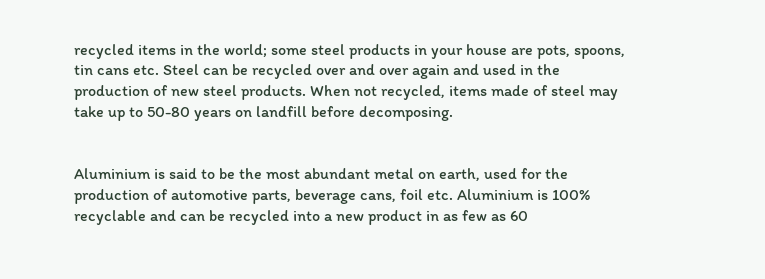recycled items in the world; some steel products in your house are pots, spoons, tin cans etc. Steel can be recycled over and over again and used in the production of new steel products. When not recycled, items made of steel may take up to 50-80 years on landfill before decomposing.


Aluminium is said to be the most abundant metal on earth, used for the production of automotive parts, beverage cans, foil etc. Aluminium is 100% recyclable and can be recycled into a new product in as few as 60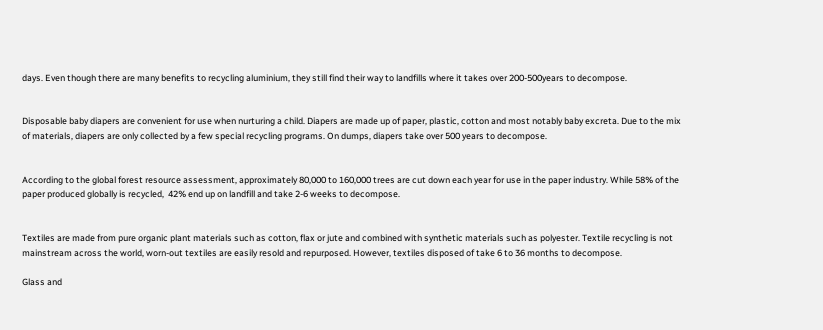days. Even though there are many benefits to recycling aluminium, they still find their way to landfills where it takes over 200-500years to decompose.


Disposable baby diapers are convenient for use when nurturing a child. Diapers are made up of paper, plastic, cotton and most notably baby excreta. Due to the mix of materials, diapers are only collected by a few special recycling programs. On dumps, diapers take over 500 years to decompose.


According to the global forest resource assessment, approximately 80,000 to 160,000 trees are cut down each year for use in the paper industry. While 58% of the paper produced globally is recycled,  42% end up on landfill and take 2-6 weeks to decompose.


Textiles are made from pure organic plant materials such as cotton, flax or jute and combined with synthetic materials such as polyester. Textile recycling is not mainstream across the world, worn-out textiles are easily resold and repurposed. However, textiles disposed of take 6 to 36 months to decompose.

Glass and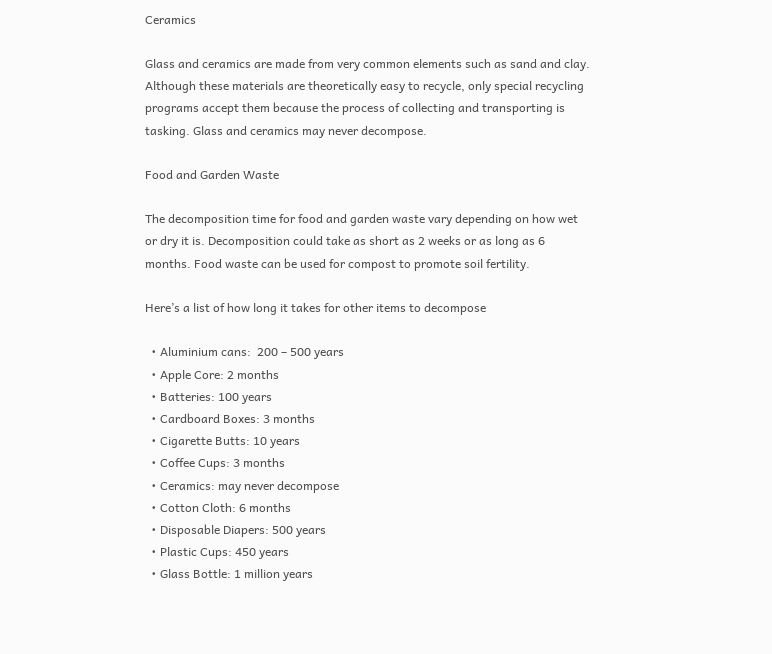Ceramics

Glass and ceramics are made from very common elements such as sand and clay. Although these materials are theoretically easy to recycle, only special recycling programs accept them because the process of collecting and transporting is tasking. Glass and ceramics may never decompose.

Food and Garden Waste

The decomposition time for food and garden waste vary depending on how wet or dry it is. Decomposition could take as short as 2 weeks or as long as 6 months. Food waste can be used for compost to promote soil fertility.

Here’s a list of how long it takes for other items to decompose

  • Aluminium cans:  200 – 500 years
  • Apple Core: 2 months
  • Batteries: 100 years
  • Cardboard Boxes: 3 months
  • Cigarette Butts: 10 years
  • Coffee Cups: 3 months
  • Ceramics: may never decompose
  • Cotton Cloth: 6 months
  • Disposable Diapers: 500 years
  • Plastic Cups: 450 years
  • Glass Bottle: 1 million years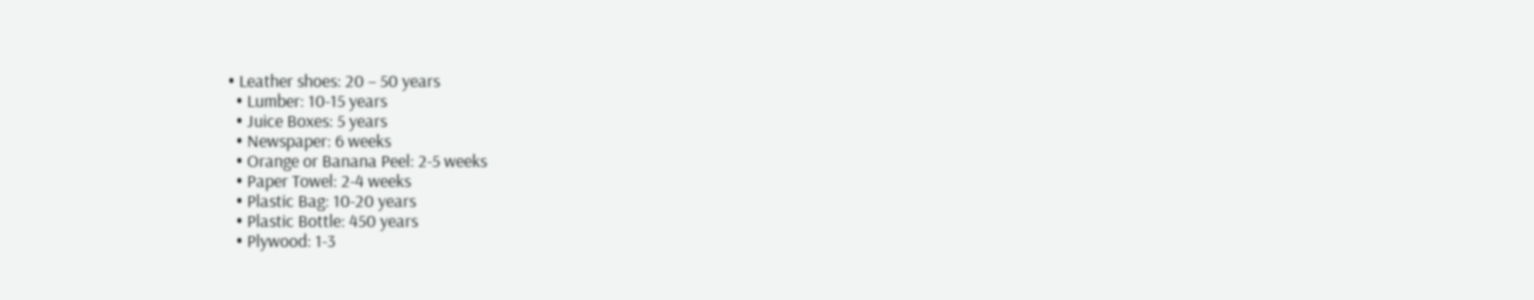• Leather shoes: 20 – 50 years
  • Lumber: 10-15 years
  • Juice Boxes: 5 years
  • Newspaper: 6 weeks
  • Orange or Banana Peel: 2-5 weeks
  • Paper Towel: 2-4 weeks
  • Plastic Bag: 10-20 years
  • Plastic Bottle: 450 years
  • Plywood: 1-3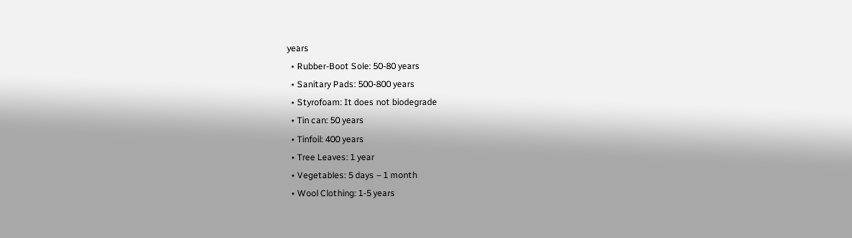years
  • Rubber-Boot Sole: 50-80 years
  • Sanitary Pads: 500-800 years
  • Styrofoam: It does not biodegrade
  • Tin can: 50 years
  • Tinfoil: 400 years
  • Tree Leaves: 1 year
  • Vegetables: 5 days – 1 month
  • Wool Clothing: 1-5 years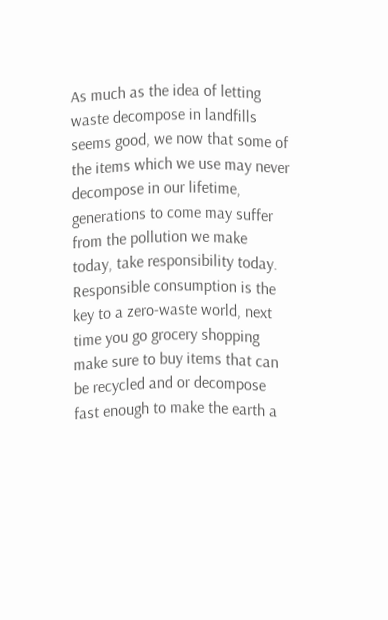As much as the idea of letting waste decompose in landfills seems good, we now that some of the items which we use may never decompose in our lifetime, generations to come may suffer from the pollution we make today, take responsibility today. Responsible consumption is the key to a zero-waste world, next time you go grocery shopping make sure to buy items that can be recycled and or decompose fast enough to make the earth a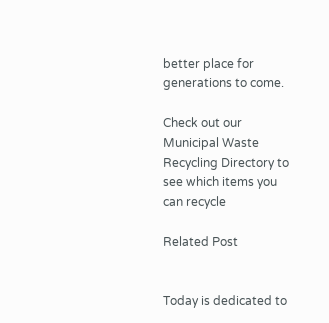better place for generations to come.

Check out our Municipal Waste Recycling Directory to see which items you can recycle

Related Post


Today is dedicated to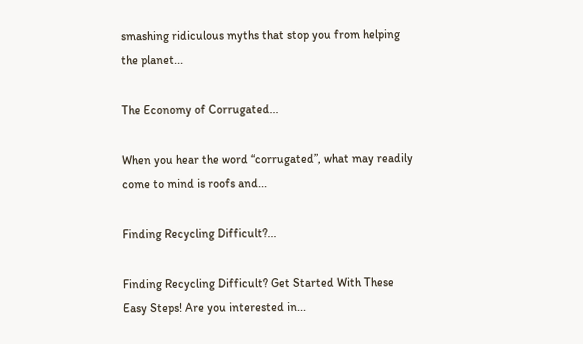smashing ridiculous myths that stop you from helping the planet...

The Economy of Corrugated...

When you hear the word “corrugated”, what may readily come to mind is roofs and...

Finding Recycling Difficult?...

Finding Recycling Difficult? Get Started With These Easy Steps! Are you interested in...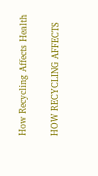How Recycling Affects Health

HOW RECYCLING AFFECTS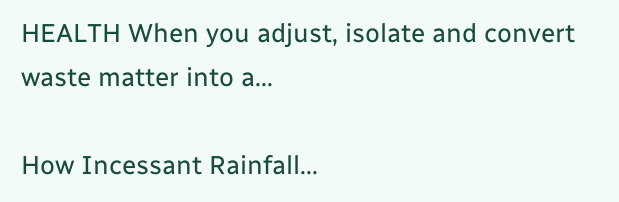HEALTH When you adjust, isolate and convert waste matter into a...

How Incessant Rainfall...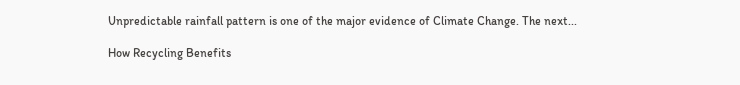Unpredictable rainfall pattern is one of the major evidence of Climate Change. The next...

How Recycling Benefits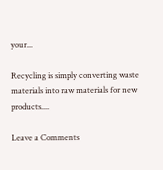your...

Recycling is simply converting waste materials into raw materials for new products....

Leave a Comments